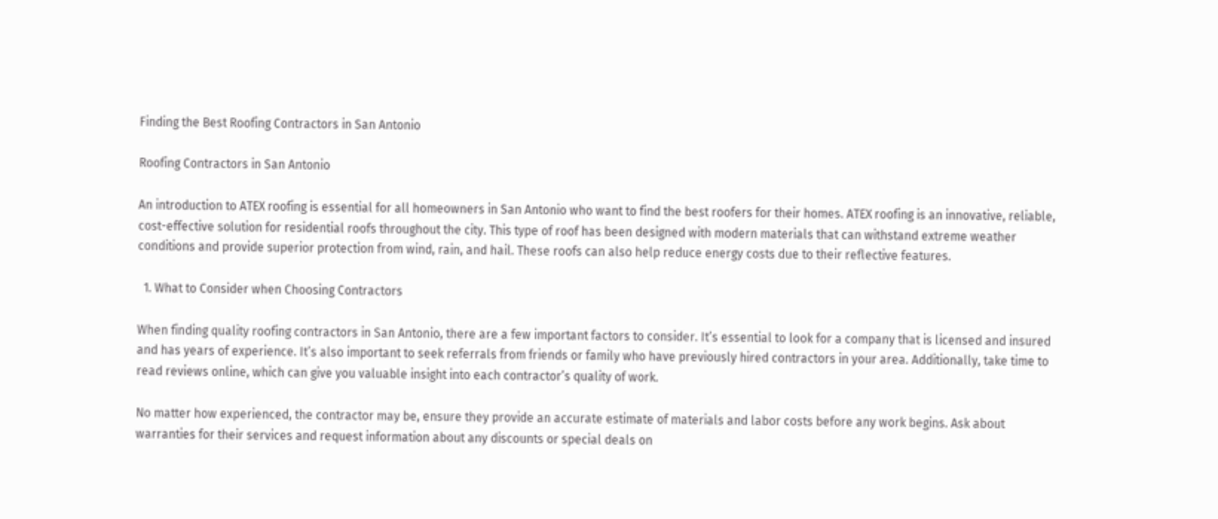Finding the Best Roofing Contractors in San Antonio

Roofing Contractors in San Antonio

An introduction to ATEX roofing is essential for all homeowners in San Antonio who want to find the best roofers for their homes. ATEX roofing is an innovative, reliable, cost-effective solution for residential roofs throughout the city. This type of roof has been designed with modern materials that can withstand extreme weather conditions and provide superior protection from wind, rain, and hail. These roofs can also help reduce energy costs due to their reflective features.

  1. What to Consider when Choosing Contractors

When finding quality roofing contractors in San Antonio, there are a few important factors to consider. It’s essential to look for a company that is licensed and insured and has years of experience. It’s also important to seek referrals from friends or family who have previously hired contractors in your area. Additionally, take time to read reviews online, which can give you valuable insight into each contractor’s quality of work.

No matter how experienced, the contractor may be, ensure they provide an accurate estimate of materials and labor costs before any work begins. Ask about warranties for their services and request information about any discounts or special deals on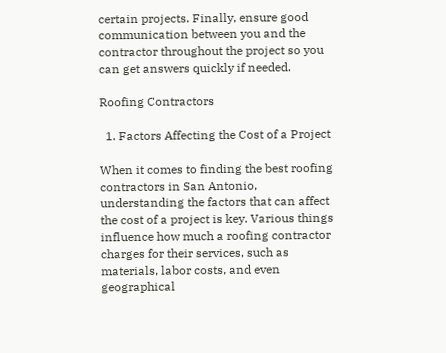certain projects. Finally, ensure good communication between you and the contractor throughout the project so you can get answers quickly if needed.

Roofing Contractors

  1. Factors Affecting the Cost of a Project

When it comes to finding the best roofing contractors in San Antonio, understanding the factors that can affect the cost of a project is key. Various things influence how much a roofing contractor charges for their services, such as materials, labor costs, and even geographical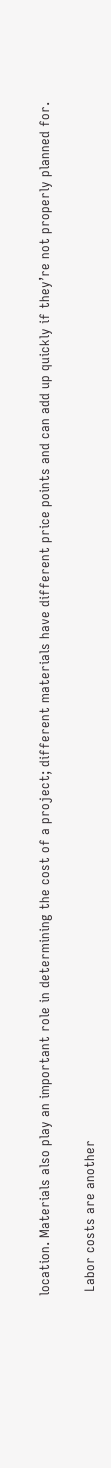location. Materials also play an important role in determining the cost of a project; different materials have different price points and can add up quickly if they’re not properly planned for.

 Labor costs are another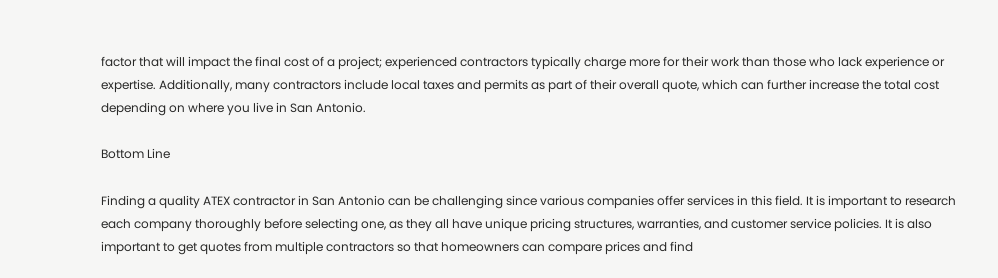factor that will impact the final cost of a project; experienced contractors typically charge more for their work than those who lack experience or expertise. Additionally, many contractors include local taxes and permits as part of their overall quote, which can further increase the total cost depending on where you live in San Antonio.

Bottom Line

Finding a quality ATEX contractor in San Antonio can be challenging since various companies offer services in this field. It is important to research each company thoroughly before selecting one, as they all have unique pricing structures, warranties, and customer service policies. It is also important to get quotes from multiple contractors so that homeowners can compare prices and find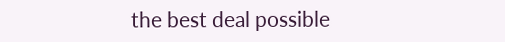the best deal possible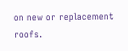on new or replacement roofs.